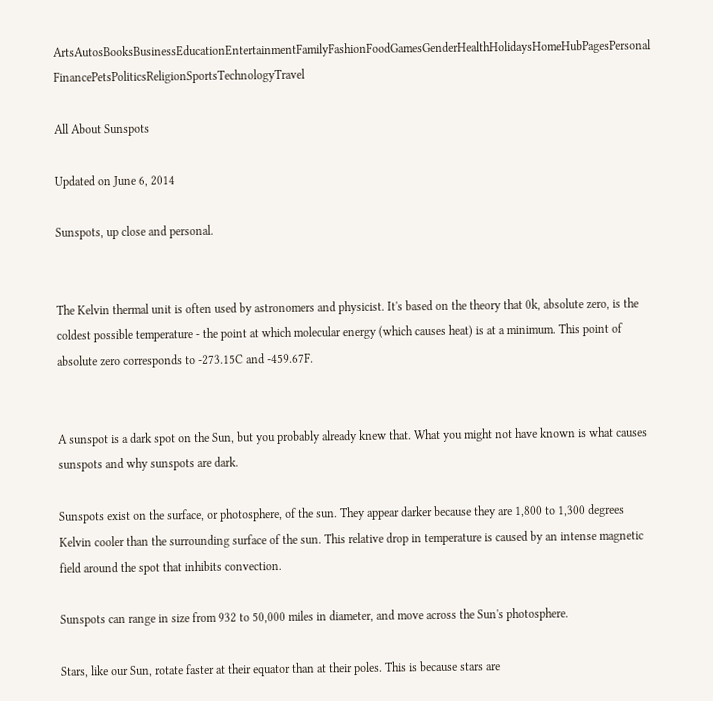ArtsAutosBooksBusinessEducationEntertainmentFamilyFashionFoodGamesGenderHealthHolidaysHomeHubPagesPersonal FinancePetsPoliticsReligionSportsTechnologyTravel

All About Sunspots

Updated on June 6, 2014

Sunspots, up close and personal.


The Kelvin thermal unit is often used by astronomers and physicist. It's based on the theory that 0k, absolute zero, is the coldest possible temperature - the point at which molecular energy (which causes heat) is at a minimum. This point of absolute zero corresponds to -273.15C and -459.67F.


A sunspot is a dark spot on the Sun, but you probably already knew that. What you might not have known is what causes sunspots and why sunspots are dark.

Sunspots exist on the surface, or photosphere, of the sun. They appear darker because they are 1,800 to 1,300 degrees Kelvin cooler than the surrounding surface of the sun. This relative drop in temperature is caused by an intense magnetic field around the spot that inhibits convection.

Sunspots can range in size from 932 to 50,000 miles in diameter, and move across the Sun's photosphere.

Stars, like our Sun, rotate faster at their equator than at their poles. This is because stars are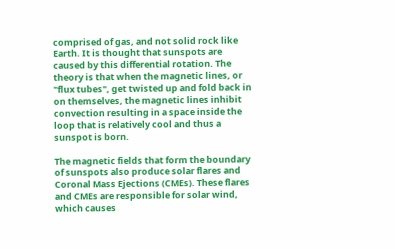comprised of gas, and not solid rock like Earth. It is thought that sunspots are caused by this differential rotation. The theory is that when the magnetic lines, or "flux tubes", get twisted up and fold back in on themselves, the magnetic lines inhibit convection resulting in a space inside the loop that is relatively cool and thus a sunspot is born.

The magnetic fields that form the boundary of sunspots also produce solar flares and Coronal Mass Ejections (CMEs). These flares and CMEs are responsible for solar wind, which causes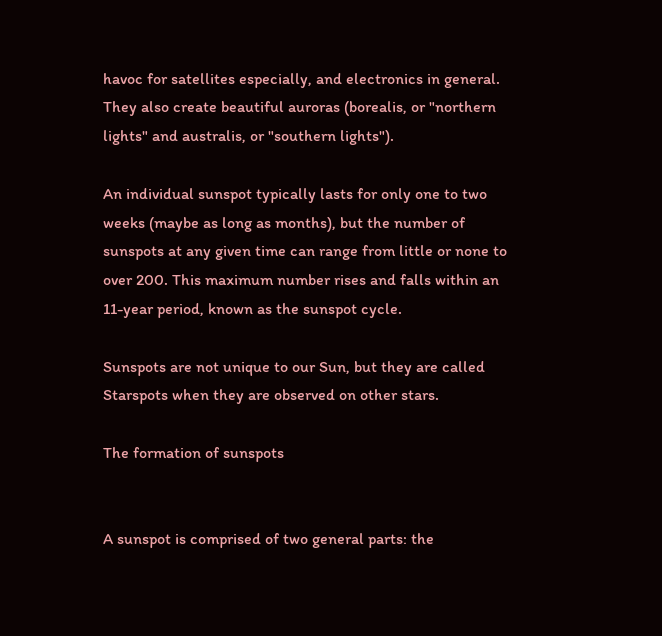havoc for satellites especially, and electronics in general. They also create beautiful auroras (borealis, or "northern lights" and australis, or "southern lights").

An individual sunspot typically lasts for only one to two weeks (maybe as long as months), but the number of sunspots at any given time can range from little or none to over 200. This maximum number rises and falls within an 11-year period, known as the sunspot cycle.

Sunspots are not unique to our Sun, but they are called Starspots when they are observed on other stars.

The formation of sunspots


A sunspot is comprised of two general parts: the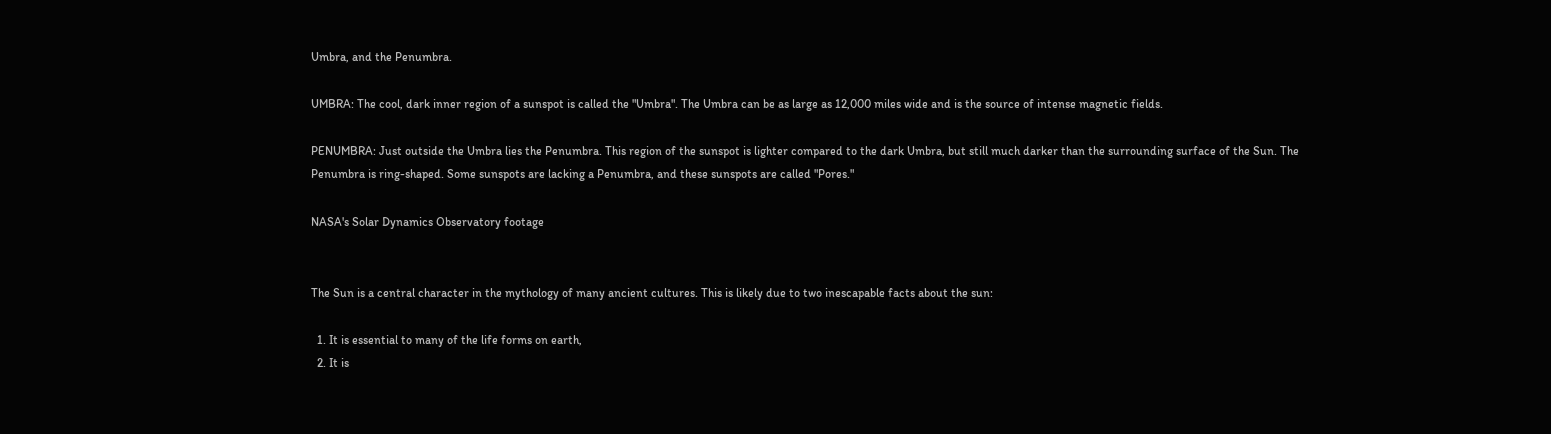Umbra, and the Penumbra.

UMBRA: The cool, dark inner region of a sunspot is called the "Umbra". The Umbra can be as large as 12,000 miles wide and is the source of intense magnetic fields.

PENUMBRA: Just outside the Umbra lies the Penumbra. This region of the sunspot is lighter compared to the dark Umbra, but still much darker than the surrounding surface of the Sun. The Penumbra is ring-shaped. Some sunspots are lacking a Penumbra, and these sunspots are called "Pores."

NASA's Solar Dynamics Observatory footage


The Sun is a central character in the mythology of many ancient cultures. This is likely due to two inescapable facts about the sun:

  1. It is essential to many of the life forms on earth,
  2. It is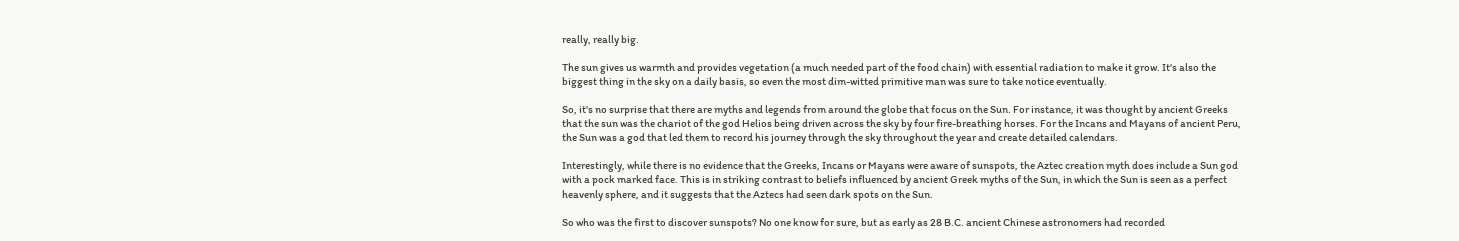really, really big.

The sun gives us warmth and provides vegetation (a much needed part of the food chain) with essential radiation to make it grow. It's also the biggest thing in the sky on a daily basis, so even the most dim-witted primitive man was sure to take notice eventually.

So, it's no surprise that there are myths and legends from around the globe that focus on the Sun. For instance, it was thought by ancient Greeks that the sun was the chariot of the god Helios being driven across the sky by four fire-breathing horses. For the Incans and Mayans of ancient Peru, the Sun was a god that led them to record his journey through the sky throughout the year and create detailed calendars.

Interestingly, while there is no evidence that the Greeks, Incans or Mayans were aware of sunspots, the Aztec creation myth does include a Sun god with a pock marked face. This is in striking contrast to beliefs influenced by ancient Greek myths of the Sun, in which the Sun is seen as a perfect heavenly sphere, and it suggests that the Aztecs had seen dark spots on the Sun.

So who was the first to discover sunspots? No one know for sure, but as early as 28 B.C. ancient Chinese astronomers had recorded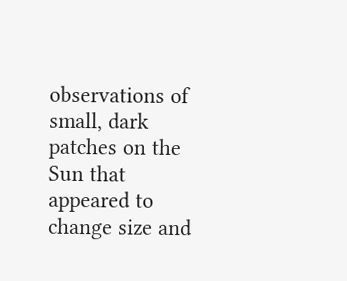observations of small, dark patches on the Sun that appeared to change size and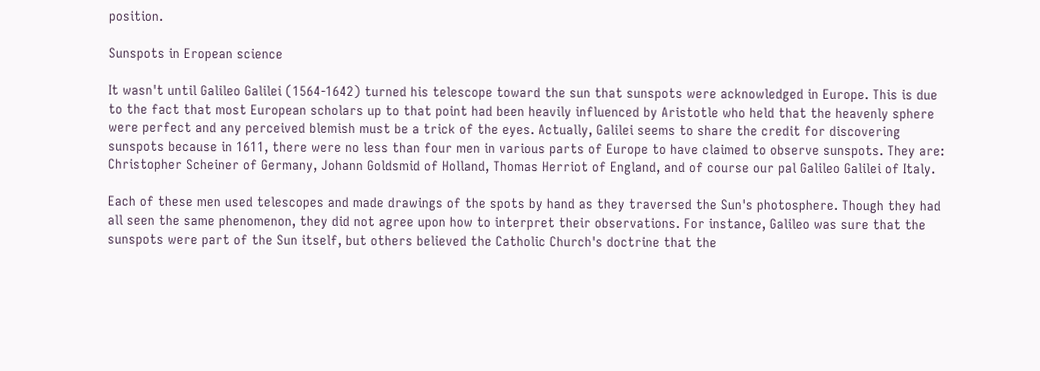position.

Sunspots in Eropean science

It wasn't until Galileo Galilei (1564-1642) turned his telescope toward the sun that sunspots were acknowledged in Europe. This is due to the fact that most European scholars up to that point had been heavily influenced by Aristotle who held that the heavenly sphere were perfect and any perceived blemish must be a trick of the eyes. Actually, Galilei seems to share the credit for discovering sunspots because in 1611, there were no less than four men in various parts of Europe to have claimed to observe sunspots. They are: Christopher Scheiner of Germany, Johann Goldsmid of Holland, Thomas Herriot of England, and of course our pal Galileo Galilei of Italy.

Each of these men used telescopes and made drawings of the spots by hand as they traversed the Sun's photosphere. Though they had all seen the same phenomenon, they did not agree upon how to interpret their observations. For instance, Galileo was sure that the sunspots were part of the Sun itself, but others believed the Catholic Church's doctrine that the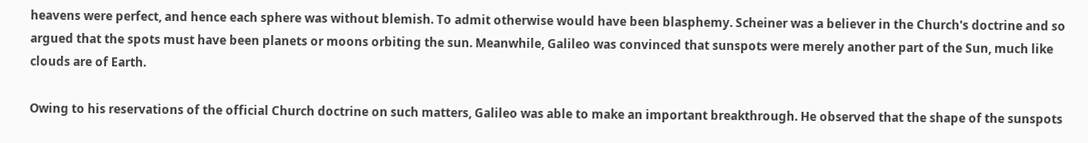heavens were perfect, and hence each sphere was without blemish. To admit otherwise would have been blasphemy. Scheiner was a believer in the Church's doctrine and so argued that the spots must have been planets or moons orbiting the sun. Meanwhile, Galileo was convinced that sunspots were merely another part of the Sun, much like clouds are of Earth.

Owing to his reservations of the official Church doctrine on such matters, Galileo was able to make an important breakthrough. He observed that the shape of the sunspots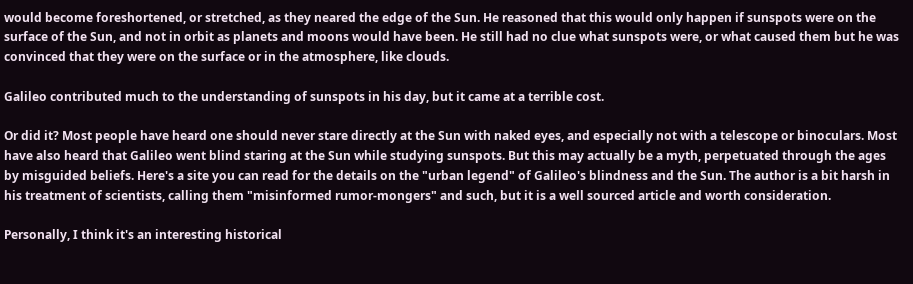would become foreshortened, or stretched, as they neared the edge of the Sun. He reasoned that this would only happen if sunspots were on the surface of the Sun, and not in orbit as planets and moons would have been. He still had no clue what sunspots were, or what caused them but he was convinced that they were on the surface or in the atmosphere, like clouds.

Galileo contributed much to the understanding of sunspots in his day, but it came at a terrible cost.

Or did it? Most people have heard one should never stare directly at the Sun with naked eyes, and especially not with a telescope or binoculars. Most have also heard that Galileo went blind staring at the Sun while studying sunspots. But this may actually be a myth, perpetuated through the ages by misguided beliefs. Here's a site you can read for the details on the "urban legend" of Galileo's blindness and the Sun. The author is a bit harsh in his treatment of scientists, calling them "misinformed rumor-mongers" and such, but it is a well sourced article and worth consideration.

Personally, I think it's an interesting historical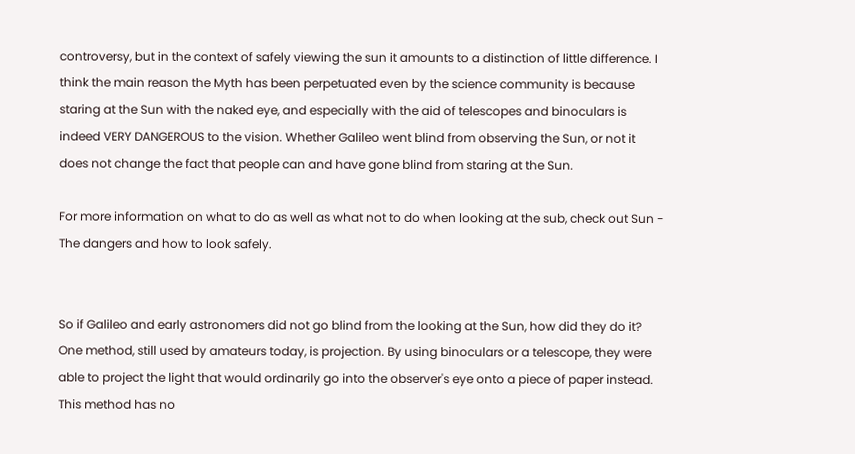controversy, but in the context of safely viewing the sun it amounts to a distinction of little difference. I think the main reason the Myth has been perpetuated even by the science community is because staring at the Sun with the naked eye, and especially with the aid of telescopes and binoculars is indeed VERY DANGEROUS to the vision. Whether Galileo went blind from observing the Sun, or not it does not change the fact that people can and have gone blind from staring at the Sun.

For more information on what to do as well as what not to do when looking at the sub, check out Sun - The dangers and how to look safely.


So if Galileo and early astronomers did not go blind from the looking at the Sun, how did they do it? One method, still used by amateurs today, is projection. By using binoculars or a telescope, they were able to project the light that would ordinarily go into the observer's eye onto a piece of paper instead. This method has no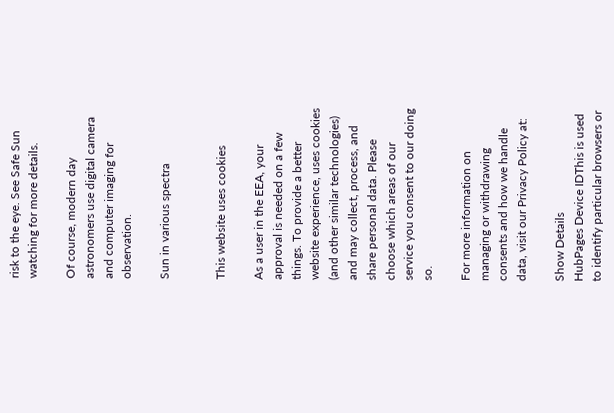risk to the eye. See Safe Sun watching for more details.

Of course, modern day astronomers use digital camera and computer imaging for observation.

Sun in various spectra


This website uses cookies

As a user in the EEA, your approval is needed on a few things. To provide a better website experience, uses cookies (and other similar technologies) and may collect, process, and share personal data. Please choose which areas of our service you consent to our doing so.

For more information on managing or withdrawing consents and how we handle data, visit our Privacy Policy at:

Show Details
HubPages Device IDThis is used to identify particular browsers or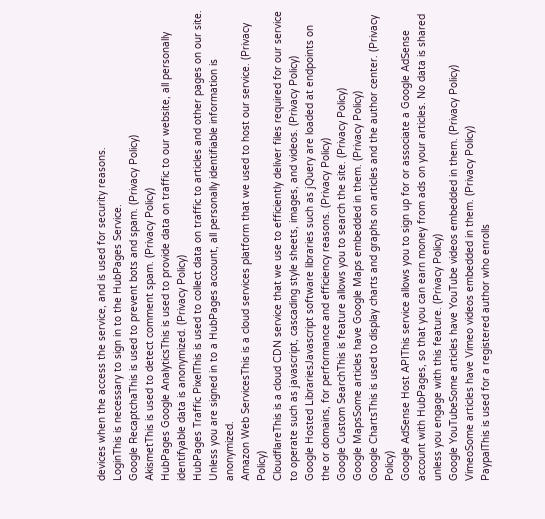devices when the access the service, and is used for security reasons.
LoginThis is necessary to sign in to the HubPages Service.
Google RecaptchaThis is used to prevent bots and spam. (Privacy Policy)
AkismetThis is used to detect comment spam. (Privacy Policy)
HubPages Google AnalyticsThis is used to provide data on traffic to our website, all personally identifyable data is anonymized. (Privacy Policy)
HubPages Traffic PixelThis is used to collect data on traffic to articles and other pages on our site. Unless you are signed in to a HubPages account, all personally identifiable information is anonymized.
Amazon Web ServicesThis is a cloud services platform that we used to host our service. (Privacy Policy)
CloudflareThis is a cloud CDN service that we use to efficiently deliver files required for our service to operate such as javascript, cascading style sheets, images, and videos. (Privacy Policy)
Google Hosted LibrariesJavascript software libraries such as jQuery are loaded at endpoints on the or domains, for performance and efficiency reasons. (Privacy Policy)
Google Custom SearchThis is feature allows you to search the site. (Privacy Policy)
Google MapsSome articles have Google Maps embedded in them. (Privacy Policy)
Google ChartsThis is used to display charts and graphs on articles and the author center. (Privacy Policy)
Google AdSense Host APIThis service allows you to sign up for or associate a Google AdSense account with HubPages, so that you can earn money from ads on your articles. No data is shared unless you engage with this feature. (Privacy Policy)
Google YouTubeSome articles have YouTube videos embedded in them. (Privacy Policy)
VimeoSome articles have Vimeo videos embedded in them. (Privacy Policy)
PaypalThis is used for a registered author who enrolls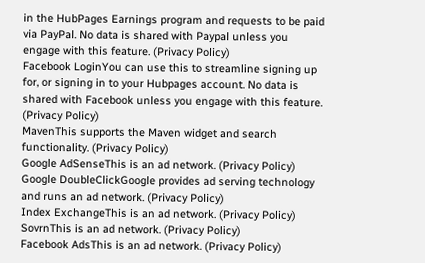in the HubPages Earnings program and requests to be paid via PayPal. No data is shared with Paypal unless you engage with this feature. (Privacy Policy)
Facebook LoginYou can use this to streamline signing up for, or signing in to your Hubpages account. No data is shared with Facebook unless you engage with this feature. (Privacy Policy)
MavenThis supports the Maven widget and search functionality. (Privacy Policy)
Google AdSenseThis is an ad network. (Privacy Policy)
Google DoubleClickGoogle provides ad serving technology and runs an ad network. (Privacy Policy)
Index ExchangeThis is an ad network. (Privacy Policy)
SovrnThis is an ad network. (Privacy Policy)
Facebook AdsThis is an ad network. (Privacy Policy)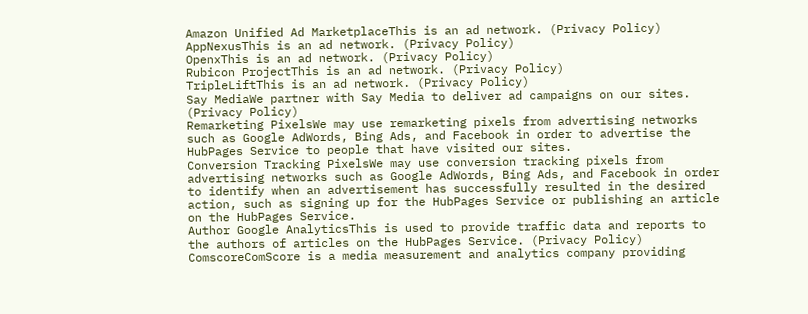Amazon Unified Ad MarketplaceThis is an ad network. (Privacy Policy)
AppNexusThis is an ad network. (Privacy Policy)
OpenxThis is an ad network. (Privacy Policy)
Rubicon ProjectThis is an ad network. (Privacy Policy)
TripleLiftThis is an ad network. (Privacy Policy)
Say MediaWe partner with Say Media to deliver ad campaigns on our sites. (Privacy Policy)
Remarketing PixelsWe may use remarketing pixels from advertising networks such as Google AdWords, Bing Ads, and Facebook in order to advertise the HubPages Service to people that have visited our sites.
Conversion Tracking PixelsWe may use conversion tracking pixels from advertising networks such as Google AdWords, Bing Ads, and Facebook in order to identify when an advertisement has successfully resulted in the desired action, such as signing up for the HubPages Service or publishing an article on the HubPages Service.
Author Google AnalyticsThis is used to provide traffic data and reports to the authors of articles on the HubPages Service. (Privacy Policy)
ComscoreComScore is a media measurement and analytics company providing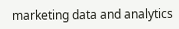marketing data and analytics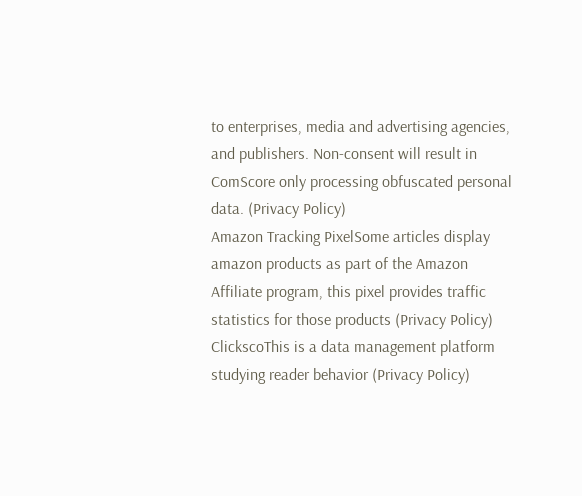to enterprises, media and advertising agencies, and publishers. Non-consent will result in ComScore only processing obfuscated personal data. (Privacy Policy)
Amazon Tracking PixelSome articles display amazon products as part of the Amazon Affiliate program, this pixel provides traffic statistics for those products (Privacy Policy)
ClickscoThis is a data management platform studying reader behavior (Privacy Policy)